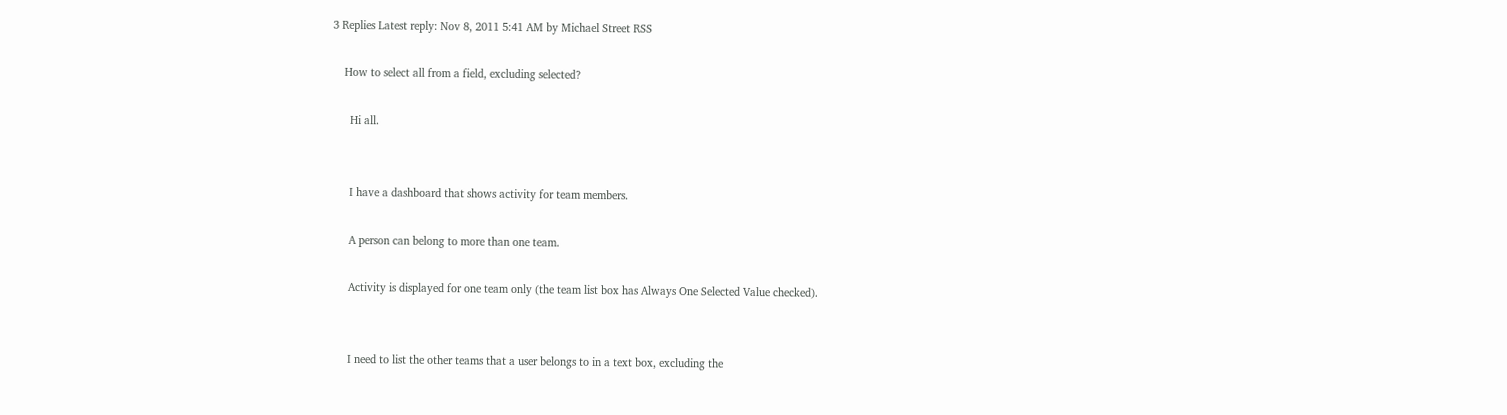3 Replies Latest reply: Nov 8, 2011 5:41 AM by Michael Street RSS

    How to select all from a field, excluding selected?

      Hi all.


      I have a dashboard that shows activity for team members.

      A person can belong to more than one team.

      Activity is displayed for one team only (the team list box has Always One Selected Value checked).


      I need to list the other teams that a user belongs to in a text box, excluding the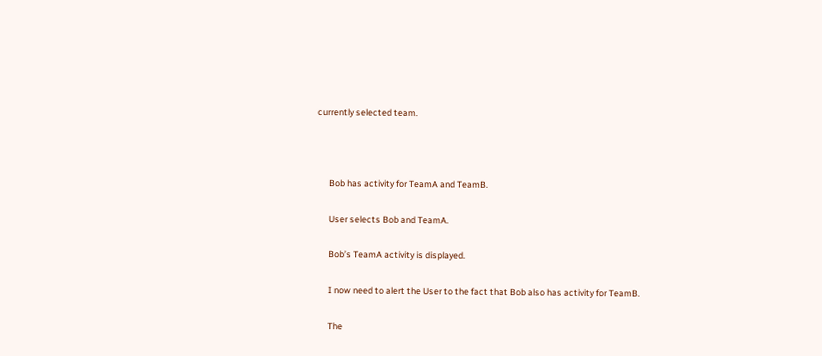currently selected team.





      Bob has activity for TeamA and TeamB.


      User selects Bob and TeamA.


      Bob’s TeamA activity is displayed.


      I now need to alert the User to the fact that Bob also has activity for TeamB.


      The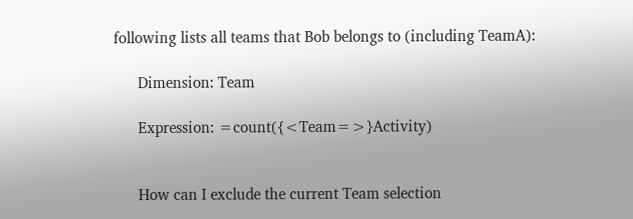following lists all teams that Bob belongs to (including TeamA):

      Dimension: Team

      Expression: =count({<Team=>}Activity)


      How can I exclude the current Team selection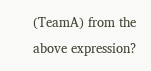(TeamA) from the above expression?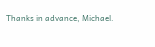Thanks in advance, Michael.